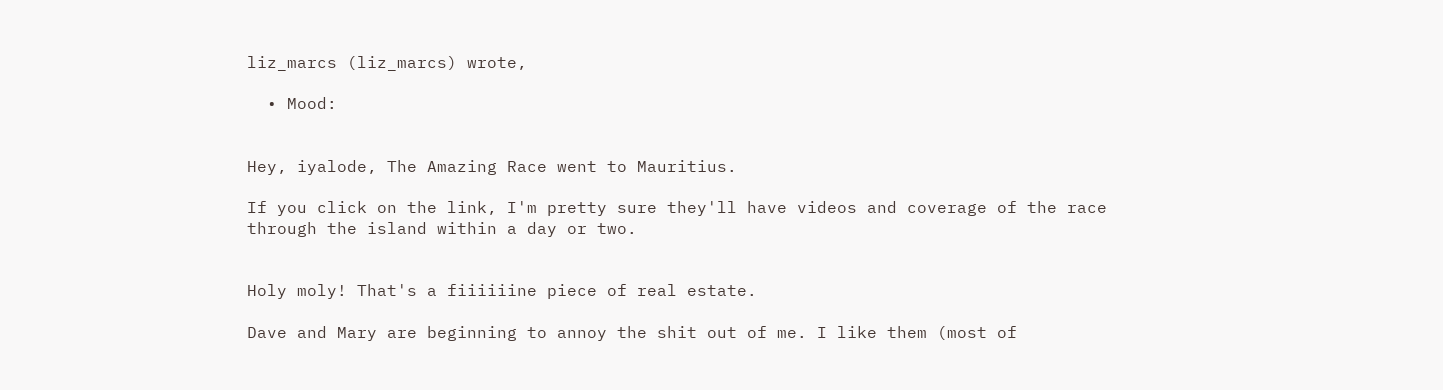liz_marcs (liz_marcs) wrote,

  • Mood:


Hey, iyalode, The Amazing Race went to Mauritius.

If you click on the link, I'm pretty sure they'll have videos and coverage of the race through the island within a day or two.


Holy moly! That's a fiiiiiine piece of real estate.

Dave and Mary are beginning to annoy the shit out of me. I like them (most of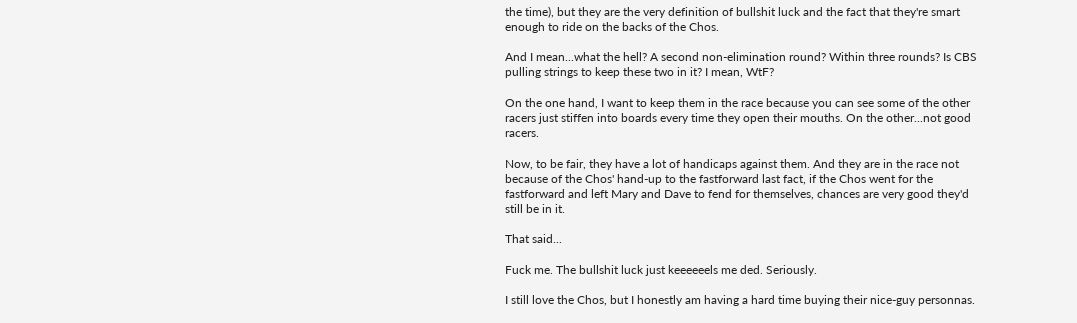the time), but they are the very definition of bullshit luck and the fact that they're smart enough to ride on the backs of the Chos.

And I mean...what the hell? A second non-elimination round? Within three rounds? Is CBS pulling strings to keep these two in it? I mean, WtF?

On the one hand, I want to keep them in the race because you can see some of the other racers just stiffen into boards every time they open their mouths. On the other...not good racers.

Now, to be fair, they have a lot of handicaps against them. And they are in the race not because of the Chos' hand-up to the fastforward last fact, if the Chos went for the fastforward and left Mary and Dave to fend for themselves, chances are very good they'd still be in it.

That said...

Fuck me. The bullshit luck just keeeeeels me ded. Seriously.

I still love the Chos, but I honestly am having a hard time buying their nice-guy personnas.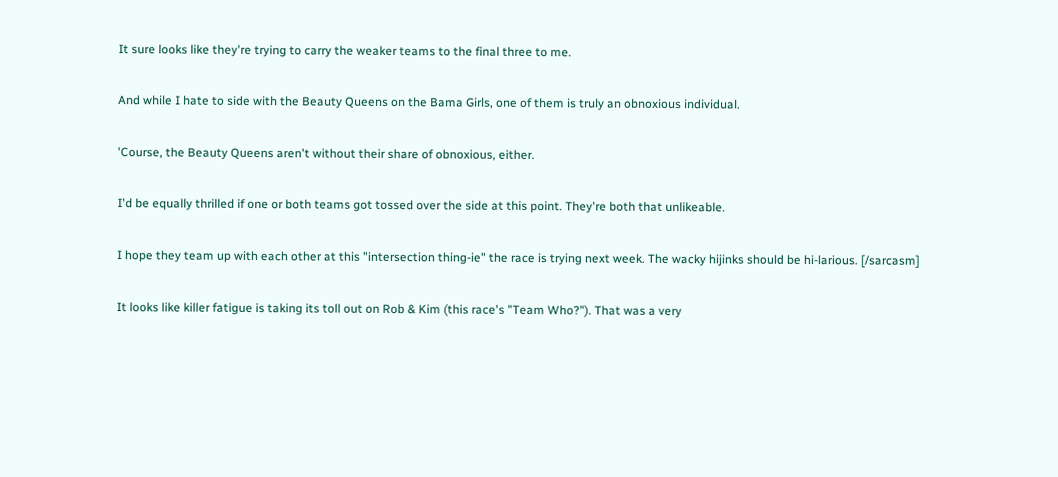It sure looks like they're trying to carry the weaker teams to the final three to me.

And while I hate to side with the Beauty Queens on the Bama Girls, one of them is truly an obnoxious individual.

'Course, the Beauty Queens aren't without their share of obnoxious, either.

I'd be equally thrilled if one or both teams got tossed over the side at this point. They're both that unlikeable.

I hope they team up with each other at this "intersection thing-ie" the race is trying next week. The wacky hijinks should be hi-larious. [/sarcasm]

It looks like killer fatigue is taking its toll out on Rob & Kim (this race's "Team Who?"). That was a very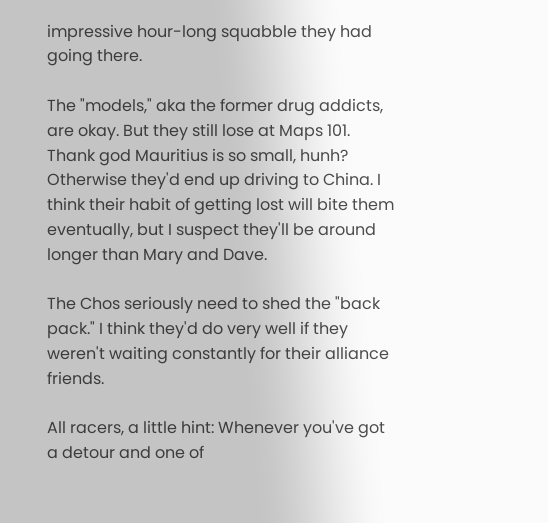impressive hour-long squabble they had going there.

The "models," aka the former drug addicts, are okay. But they still lose at Maps 101. Thank god Mauritius is so small, hunh? Otherwise they'd end up driving to China. I think their habit of getting lost will bite them eventually, but I suspect they'll be around longer than Mary and Dave.

The Chos seriously need to shed the "back pack." I think they'd do very well if they weren't waiting constantly for their alliance friends.

All racers, a little hint: Whenever you've got a detour and one of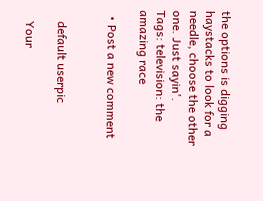the options is digging haystacks to look for a needle, choose the other one. Just sayin'.
Tags: television: the amazing race

  • Post a new comment


    default userpic

    Your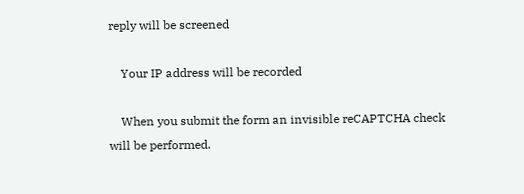reply will be screened

    Your IP address will be recorded

    When you submit the form an invisible reCAPTCHA check will be performed.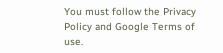You must follow the Privacy Policy and Google Terms of use.